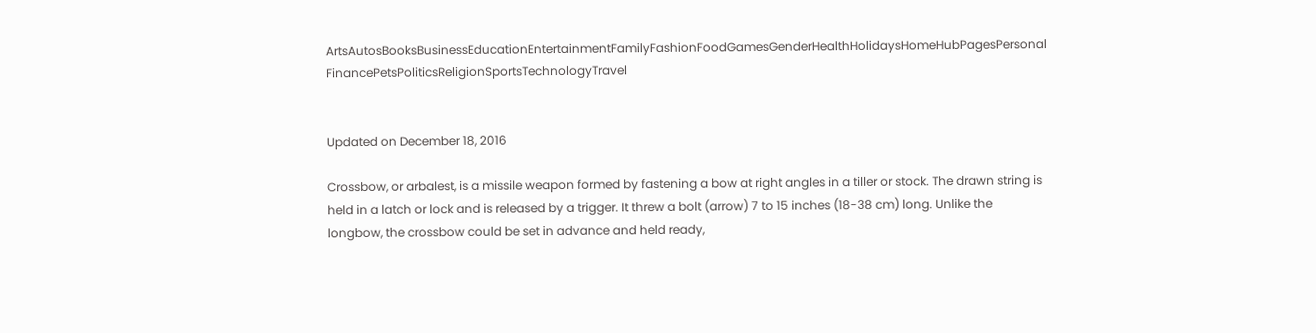ArtsAutosBooksBusinessEducationEntertainmentFamilyFashionFoodGamesGenderHealthHolidaysHomeHubPagesPersonal FinancePetsPoliticsReligionSportsTechnologyTravel


Updated on December 18, 2016

Crossbow, or arbalest, is a missile weapon formed by fastening a bow at right angles in a tiller or stock. The drawn string is held in a latch or lock and is released by a trigger. It threw a bolt (arrow) 7 to 15 inches (18-38 cm) long. Unlike the longbow, the crossbow could be set in advance and held ready,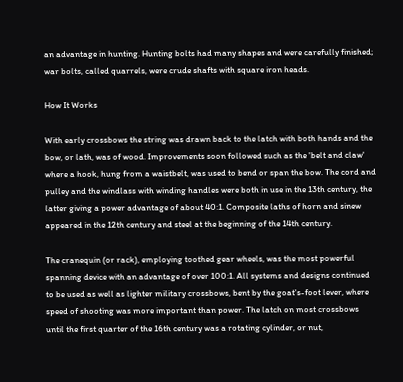an advantage in hunting. Hunting bolts had many shapes and were carefully finished; war bolts, called quarrels, were crude shafts with square iron heads.

How It Works

With early crossbows the string was drawn back to the latch with both hands and the bow, or lath, was of wood. Improvements soon followed such as the 'belt and claw' where a hook, hung from a waistbelt, was used to bend or span the bow. The cord and pulley and the windlass with winding handles were both in use in the 13th century, the latter giving a power advantage of about 40:1. Composite laths of horn and sinew appeared in the 12th century and steel at the beginning of the 14th century.

The cranequin (or rack), employing toothed gear wheels, was the most powerful spanning device with an advantage of over 100:1. All systems and designs continued to be used as well as lighter military crossbows, bent by the goat's-foot lever, where speed of shooting was more important than power. The latch on most crossbows until the first quarter of the 16th century was a rotating cylinder, or nut,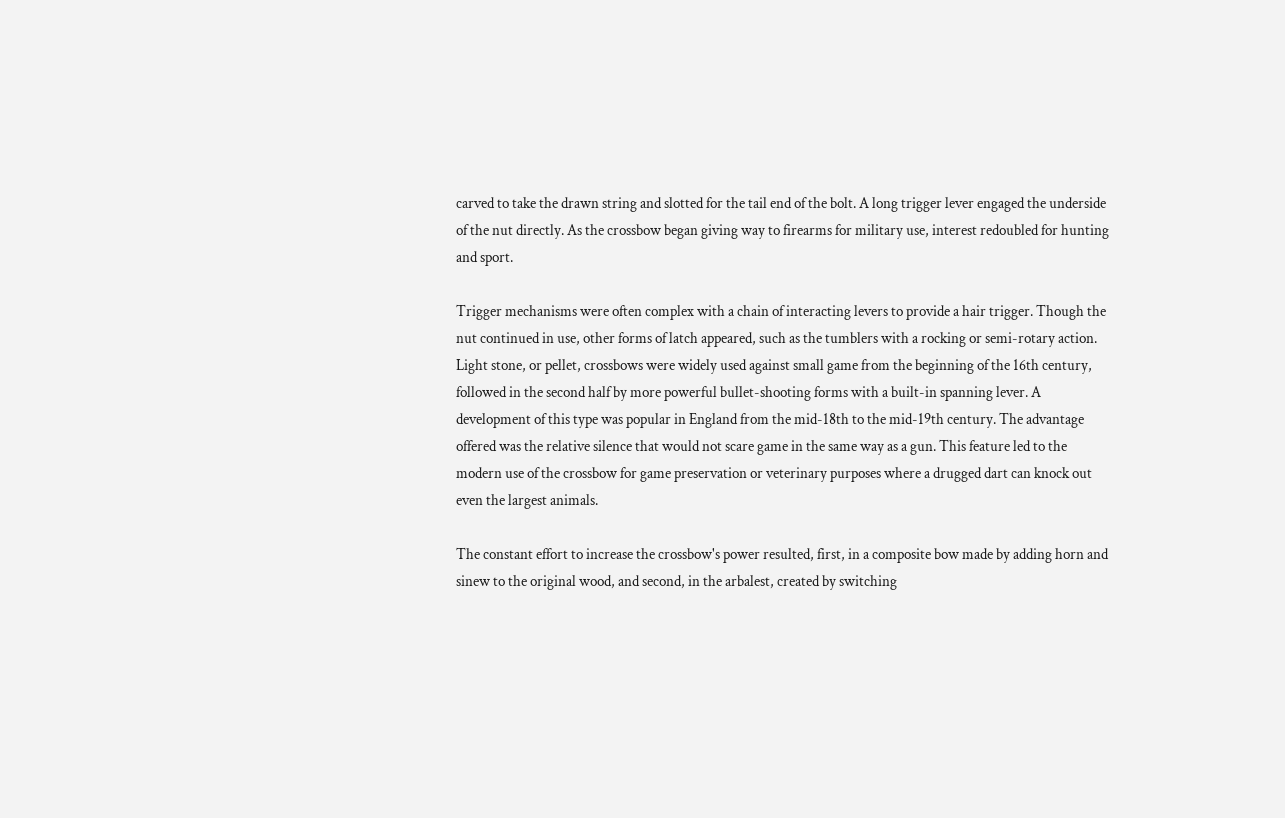carved to take the drawn string and slotted for the tail end of the bolt. A long trigger lever engaged the underside of the nut directly. As the crossbow began giving way to firearms for military use, interest redoubled for hunting and sport.

Trigger mechanisms were often complex with a chain of interacting levers to provide a hair trigger. Though the nut continued in use, other forms of latch appeared, such as the tumblers with a rocking or semi-rotary action. Light stone, or pellet, crossbows were widely used against small game from the beginning of the 16th century, followed in the second half by more powerful bullet-shooting forms with a built-in spanning lever. A development of this type was popular in England from the mid-18th to the mid-19th century. The advantage offered was the relative silence that would not scare game in the same way as a gun. This feature led to the modern use of the crossbow for game preservation or veterinary purposes where a drugged dart can knock out even the largest animals.

The constant effort to increase the crossbow's power resulted, first, in a composite bow made by adding horn and sinew to the original wood, and second, in the arbalest, created by switching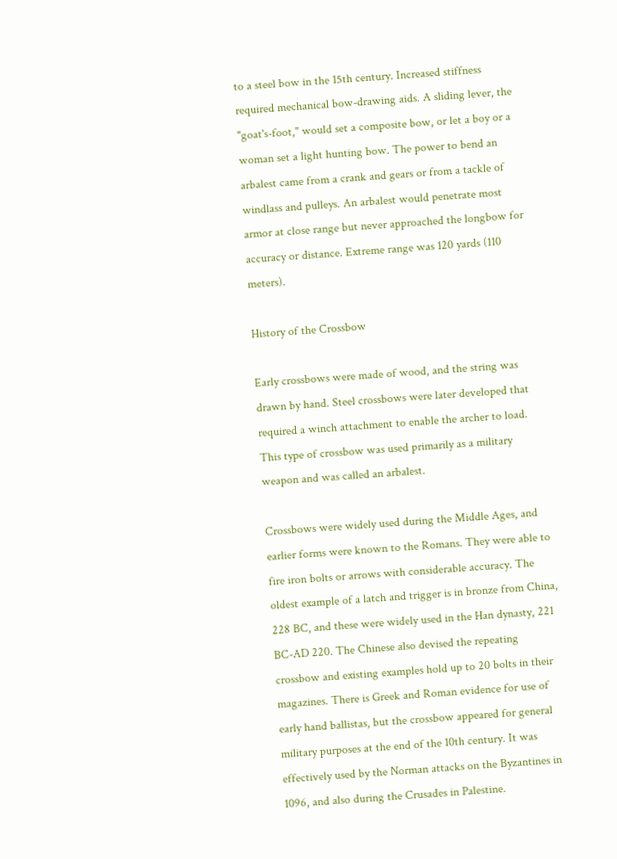to a steel bow in the 15th century. Increased stiffness required mechanical bow-drawing aids. A sliding lever, the "goat's-foot," would set a composite bow, or let a boy or a woman set a light hunting bow. The power to bend an arbalest came from a crank and gears or from a tackle of windlass and pulleys. An arbalest would penetrate most armor at close range but never approached the longbow for accuracy or distance. Extreme range was 120 yards (110 meters).

History of the Crossbow

Early crossbows were made of wood, and the string was drawn by hand. Steel crossbows were later developed that required a winch attachment to enable the archer to load. This type of crossbow was used primarily as a military weapon and was called an arbalest.

Crossbows were widely used during the Middle Ages, and earlier forms were known to the Romans. They were able to fire iron bolts or arrows with considerable accuracy. The oldest example of a latch and trigger is in bronze from China, 228 BC, and these were widely used in the Han dynasty, 221 BC-AD 220. The Chinese also devised the repeating crossbow and existing examples hold up to 20 bolts in their magazines. There is Greek and Roman evidence for use of early hand ballistas, but the crossbow appeared for general military purposes at the end of the 10th century. It was effectively used by the Norman attacks on the Byzantines in 1096, and also during the Crusades in Palestine.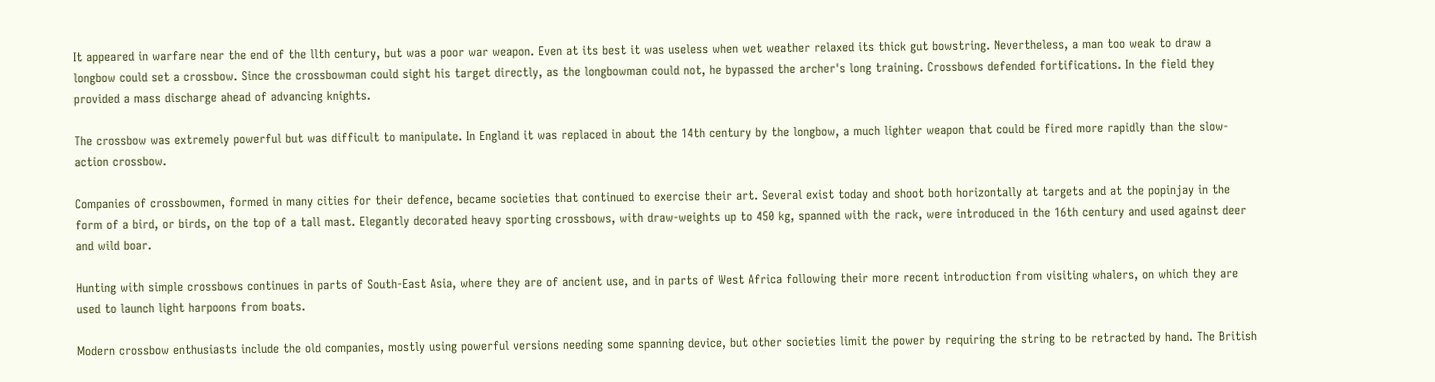It appeared in warfare near the end of the llth century, but was a poor war weapon. Even at its best it was useless when wet weather relaxed its thick gut bowstring. Nevertheless, a man too weak to draw a longbow could set a crossbow. Since the crossbowman could sight his target directly, as the longbowman could not, he bypassed the archer's long training. Crossbows defended fortifications. In the field they provided a mass discharge ahead of advancing knights.

The crossbow was extremely powerful but was difficult to manipulate. In England it was replaced in about the 14th century by the longbow, a much lighter weapon that could be fired more rapidly than the slow-action crossbow.

Companies of crossbowmen, formed in many cities for their defence, became societies that continued to exercise their art. Several exist today and shoot both horizontally at targets and at the popinjay in the form of a bird, or birds, on the top of a tall mast. Elegantly decorated heavy sporting crossbows, with draw-weights up to 450 kg, spanned with the rack, were introduced in the 16th century and used against deer and wild boar.

Hunting with simple crossbows continues in parts of South-East Asia, where they are of ancient use, and in parts of West Africa following their more recent introduction from visiting whalers, on which they are used to launch light harpoons from boats.

Modern crossbow enthusiasts include the old companies, mostly using powerful versions needing some spanning device, but other societies limit the power by requiring the string to be retracted by hand. The British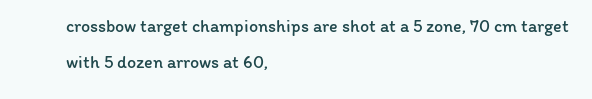crossbow target championships are shot at a 5 zone, 70 cm target with 5 dozen arrows at 60,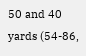50 and 40 yards (54-86,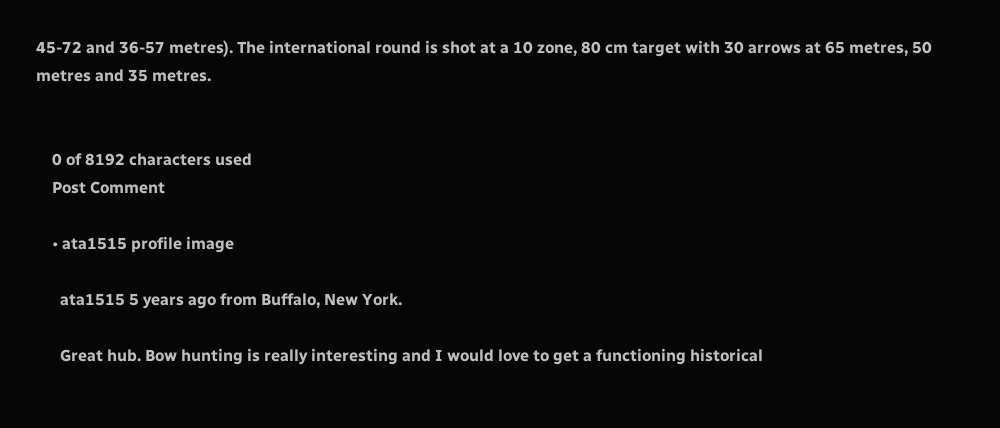45-72 and 36-57 metres). The international round is shot at a 10 zone, 80 cm target with 30 arrows at 65 metres, 50 metres and 35 metres.


    0 of 8192 characters used
    Post Comment

    • ata1515 profile image

      ata1515 5 years ago from Buffalo, New York.

      Great hub. Bow hunting is really interesting and I would love to get a functioning historical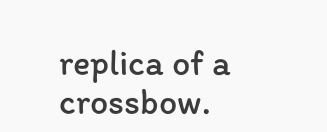replica of a crossbow.